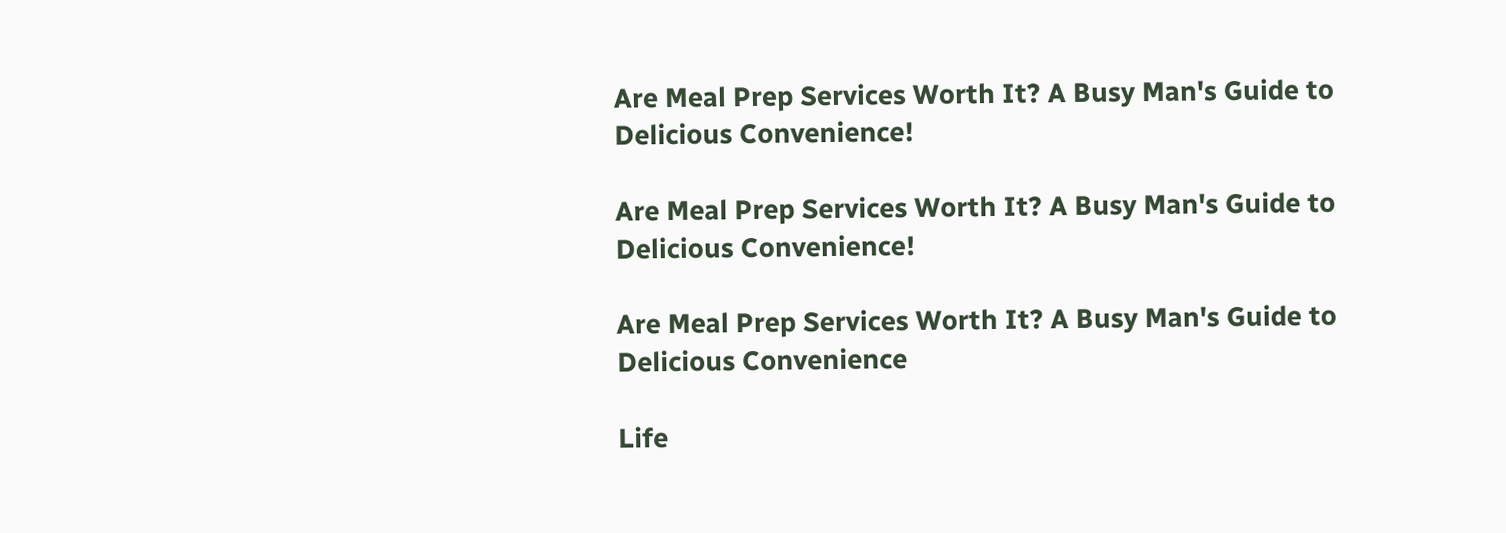Are Meal Prep Services Worth It? A Busy Man's Guide to Delicious Convenience!

Are Meal Prep Services Worth It? A Busy Man's Guide to Delicious Convenience!

Are Meal Prep Services Worth It? A Busy Man's Guide to Delicious Convenience

Life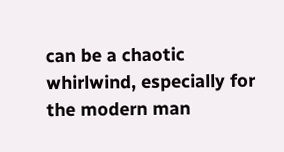can be a chaotic whirlwind, especially for the modern man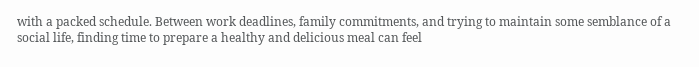with a packed schedule. Between work deadlines, family commitments, and trying to maintain some semblance of a social life, finding time to prepare a healthy and delicious meal can feel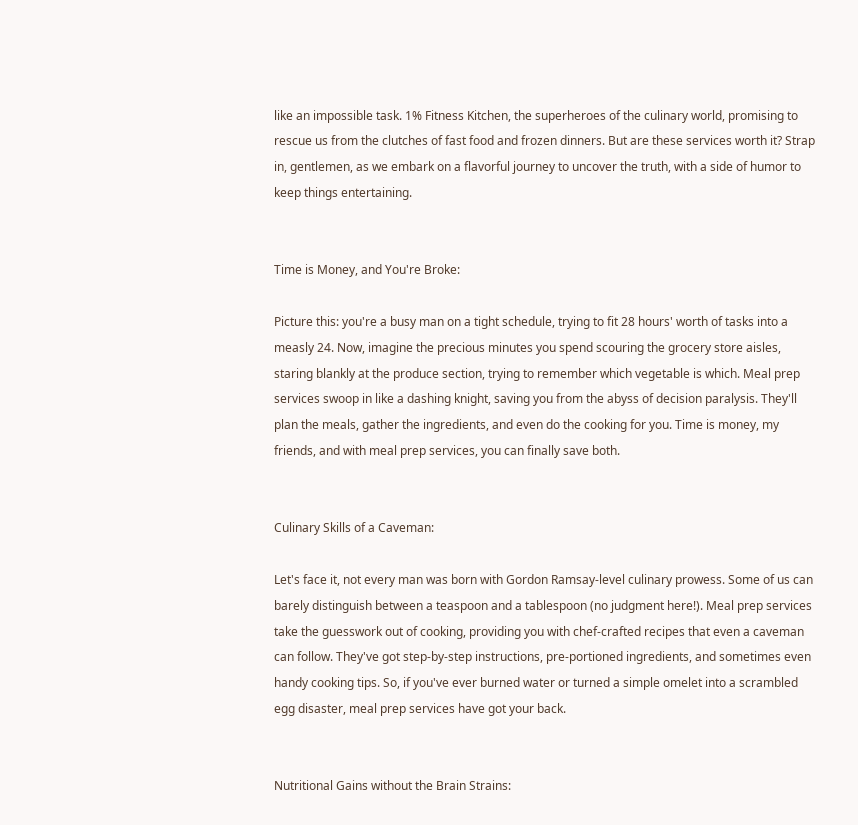like an impossible task. 1% Fitness Kitchen, the superheroes of the culinary world, promising to rescue us from the clutches of fast food and frozen dinners. But are these services worth it? Strap in, gentlemen, as we embark on a flavorful journey to uncover the truth, with a side of humor to keep things entertaining.


Time is Money, and You're Broke:

Picture this: you're a busy man on a tight schedule, trying to fit 28 hours' worth of tasks into a measly 24. Now, imagine the precious minutes you spend scouring the grocery store aisles, staring blankly at the produce section, trying to remember which vegetable is which. Meal prep services swoop in like a dashing knight, saving you from the abyss of decision paralysis. They'll plan the meals, gather the ingredients, and even do the cooking for you. Time is money, my friends, and with meal prep services, you can finally save both.


Culinary Skills of a Caveman:

Let's face it, not every man was born with Gordon Ramsay-level culinary prowess. Some of us can barely distinguish between a teaspoon and a tablespoon (no judgment here!). Meal prep services take the guesswork out of cooking, providing you with chef-crafted recipes that even a caveman can follow. They've got step-by-step instructions, pre-portioned ingredients, and sometimes even handy cooking tips. So, if you've ever burned water or turned a simple omelet into a scrambled egg disaster, meal prep services have got your back.


Nutritional Gains without the Brain Strains: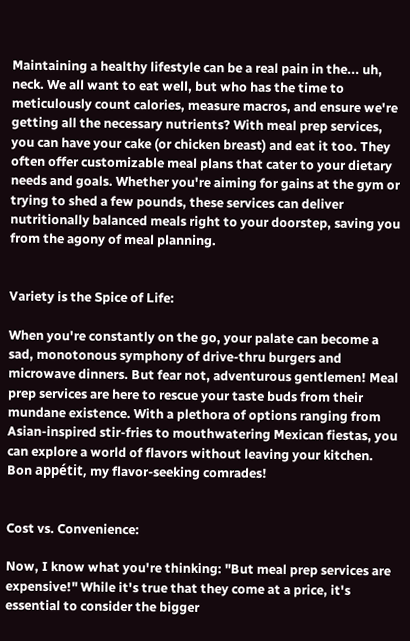Maintaining a healthy lifestyle can be a real pain in the... uh, neck. We all want to eat well, but who has the time to meticulously count calories, measure macros, and ensure we're getting all the necessary nutrients? With meal prep services, you can have your cake (or chicken breast) and eat it too. They often offer customizable meal plans that cater to your dietary needs and goals. Whether you're aiming for gains at the gym or trying to shed a few pounds, these services can deliver nutritionally balanced meals right to your doorstep, saving you from the agony of meal planning.


Variety is the Spice of Life:

When you're constantly on the go, your palate can become a sad, monotonous symphony of drive-thru burgers and microwave dinners. But fear not, adventurous gentlemen! Meal prep services are here to rescue your taste buds from their mundane existence. With a plethora of options ranging from Asian-inspired stir-fries to mouthwatering Mexican fiestas, you can explore a world of flavors without leaving your kitchen. Bon appétit, my flavor-seeking comrades!


Cost vs. Convenience:

Now, I know what you're thinking: "But meal prep services are expensive!" While it's true that they come at a price, it's essential to consider the bigger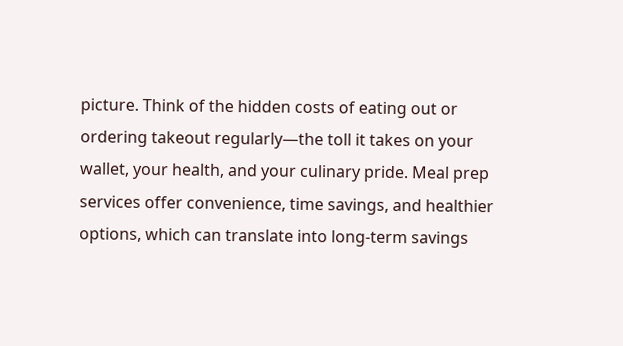picture. Think of the hidden costs of eating out or ordering takeout regularly—the toll it takes on your wallet, your health, and your culinary pride. Meal prep services offer convenience, time savings, and healthier options, which can translate into long-term savings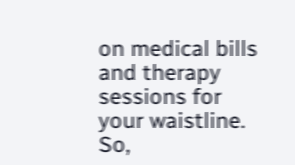on medical bills and therapy sessions for your waistline. So,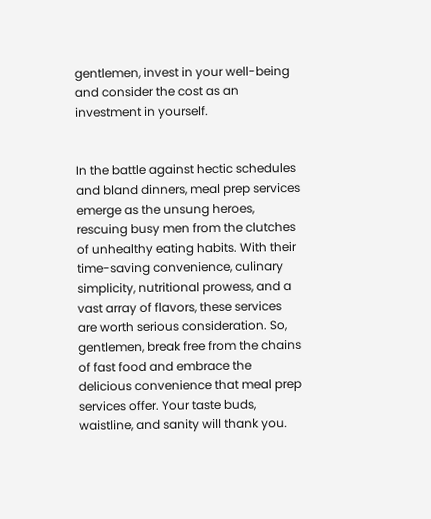gentlemen, invest in your well-being and consider the cost as an investment in yourself.


In the battle against hectic schedules and bland dinners, meal prep services emerge as the unsung heroes, rescuing busy men from the clutches of unhealthy eating habits. With their time-saving convenience, culinary simplicity, nutritional prowess, and a vast array of flavors, these services are worth serious consideration. So, gentlemen, break free from the chains of fast food and embrace the delicious convenience that meal prep services offer. Your taste buds, waistline, and sanity will thank you.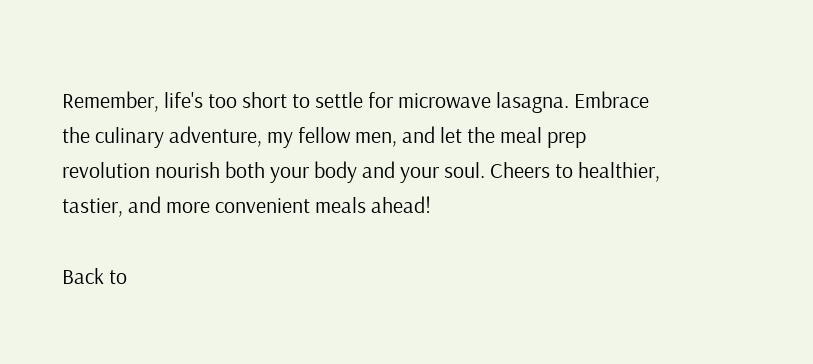Remember, life's too short to settle for microwave lasagna. Embrace the culinary adventure, my fellow men, and let the meal prep revolution nourish both your body and your soul. Cheers to healthier, tastier, and more convenient meals ahead!

Back to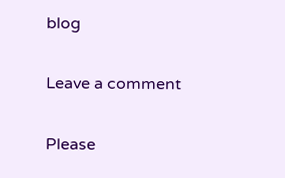blog

Leave a comment

Please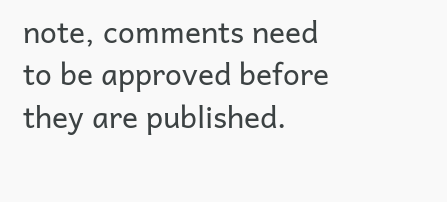note, comments need to be approved before they are published.